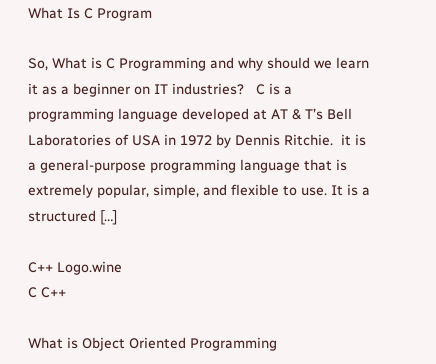What Is C Program

So, What is C Programming and why should we learn it as a beginner on IT industries?   C is a programming language developed at AT & T’s Bell Laboratories of USA in 1972 by Dennis Ritchie.  it is a general-purpose programming language that is extremely popular, simple, and flexible to use. It is a structured […]

C++ Logo.wine
C C++

What is Object Oriented Programming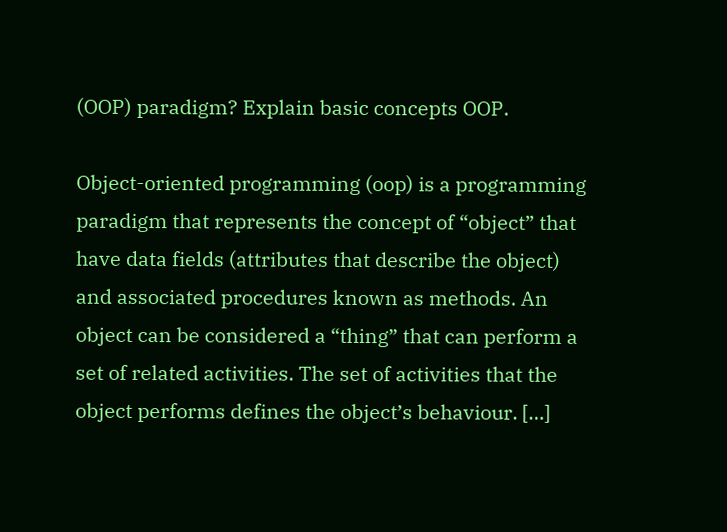(OOP) paradigm? Explain basic concepts OOP.

Object-oriented programming (oop) is a programming paradigm that represents the concept of “object” that have data fields (attributes that describe the object) and associated procedures known as methods. An object can be considered a “thing” that can perform a set of related activities. The set of activities that the object performs defines the object’s behaviour. […]